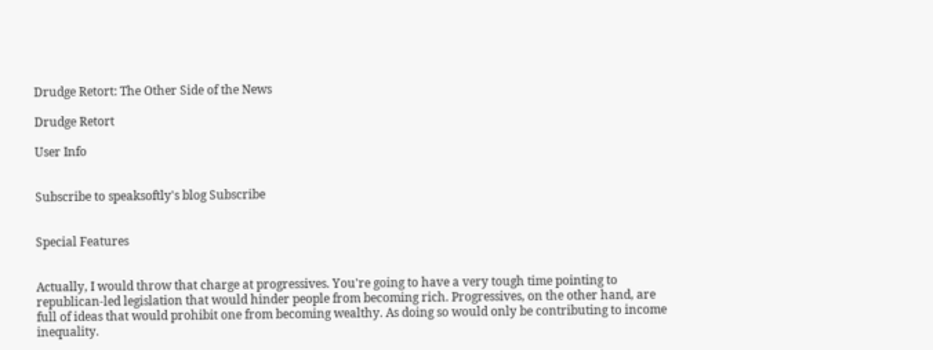Drudge Retort: The Other Side of the News

Drudge Retort

User Info


Subscribe to speaksoftly's blog Subscribe


Special Features


Actually, I would throw that charge at progressives. You're going to have a very tough time pointing to republican-led legislation that would hinder people from becoming rich. Progressives, on the other hand, are full of ideas that would prohibit one from becoming wealthy. As doing so would only be contributing to income inequality.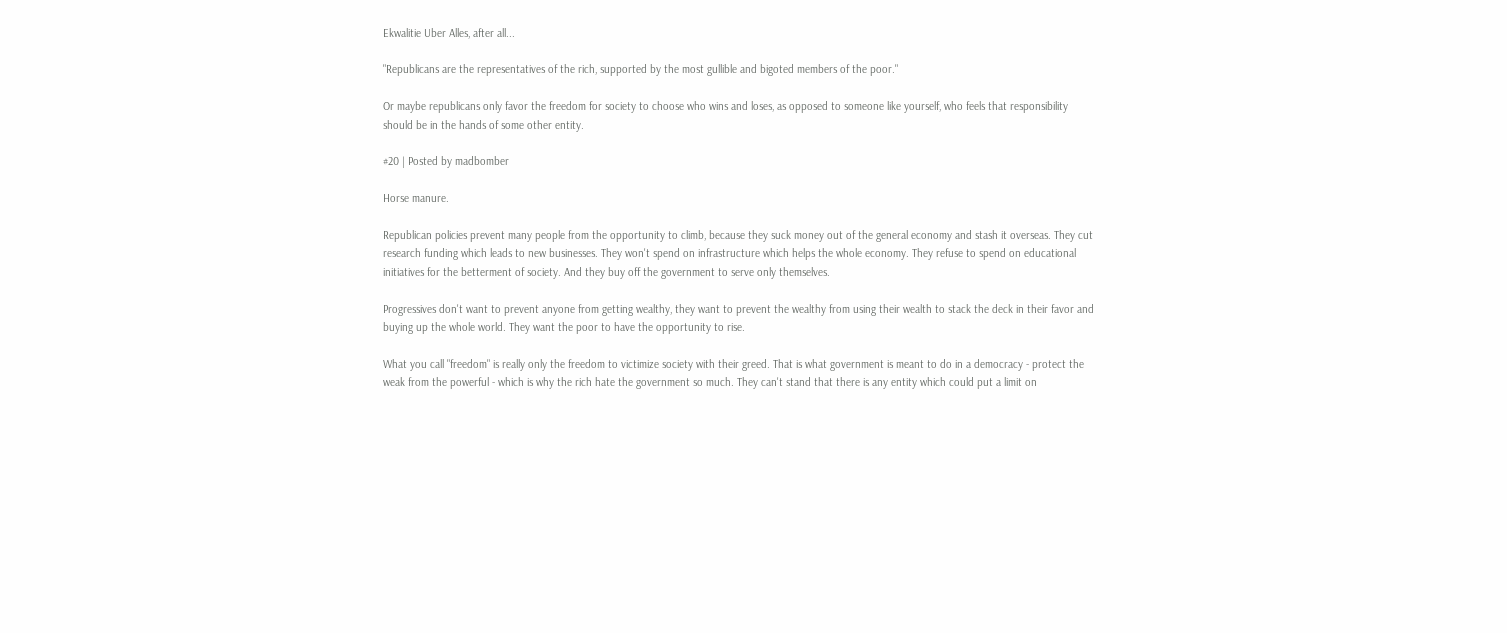Ekwalitie Uber Alles, after all...

"Republicans are the representatives of the rich, supported by the most gullible and bigoted members of the poor."

Or maybe republicans only favor the freedom for society to choose who wins and loses, as opposed to someone like yourself, who feels that responsibility should be in the hands of some other entity.

#20 | Posted by madbomber

Horse manure.

Republican policies prevent many people from the opportunity to climb, because they suck money out of the general economy and stash it overseas. They cut research funding which leads to new businesses. They won't spend on infrastructure which helps the whole economy. They refuse to spend on educational initiatives for the betterment of society. And they buy off the government to serve only themselves.

Progressives don't want to prevent anyone from getting wealthy, they want to prevent the wealthy from using their wealth to stack the deck in their favor and buying up the whole world. They want the poor to have the opportunity to rise.

What you call "freedom" is really only the freedom to victimize society with their greed. That is what government is meant to do in a democracy - protect the weak from the powerful - which is why the rich hate the government so much. They can't stand that there is any entity which could put a limit on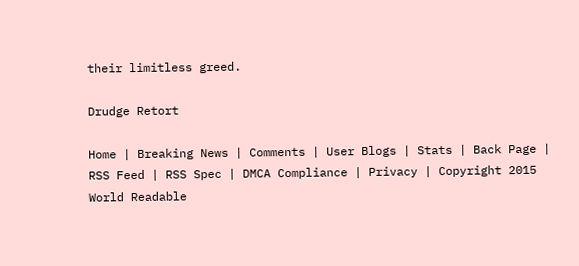their limitless greed.

Drudge Retort

Home | Breaking News | Comments | User Blogs | Stats | Back Page | RSS Feed | RSS Spec | DMCA Compliance | Privacy | Copyright 2015 World Readable